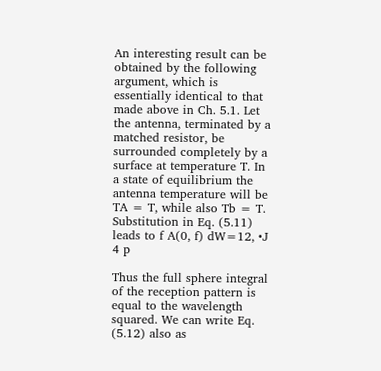An interesting result can be obtained by the following argument, which is essentially identical to that made above in Ch. 5.1. Let the antenna, terminated by a matched resistor, be surrounded completely by a surface at temperature T. In a state of equilibrium the antenna temperature will be TA = T, while also Tb = T. Substitution in Eq. (5.11) leads to f A(0, f) dW=12, •J 4 p

Thus the full sphere integral of the reception pattern is equal to the wavelength squared. We can write Eq. (5.12) also as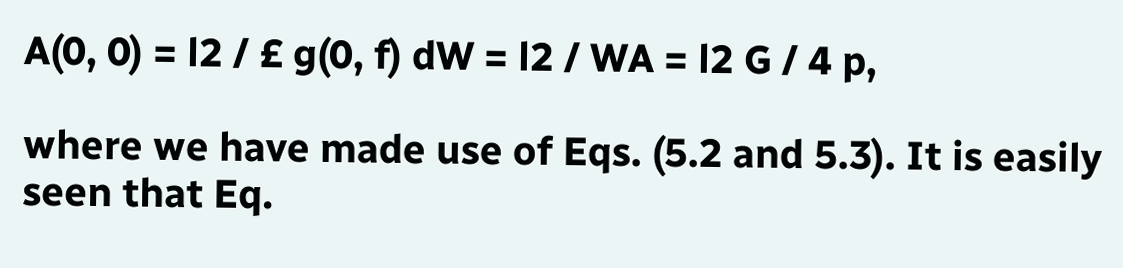A(0, 0) = l2 / £ g(0, f) dW = l2 / WA = l2 G / 4 p,

where we have made use of Eqs. (5.2 and 5.3). It is easily seen that Eq.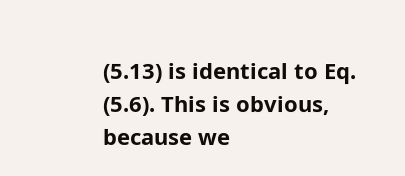(5.13) is identical to Eq. (5.6). This is obvious, because we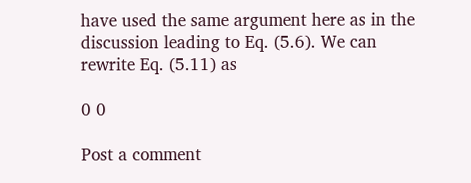have used the same argument here as in the discussion leading to Eq. (5.6). We can rewrite Eq. (5.11) as

0 0

Post a comment